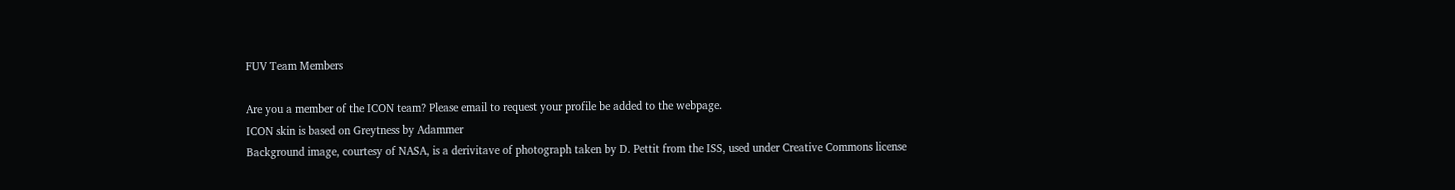FUV Team Members

Are you a member of the ICON team? Please email to request your profile be added to the webpage.
ICON skin is based on Greytness by Adammer
Background image, courtesy of NASA, is a derivitave of photograph taken by D. Pettit from the ISS, used under Creative Commons license